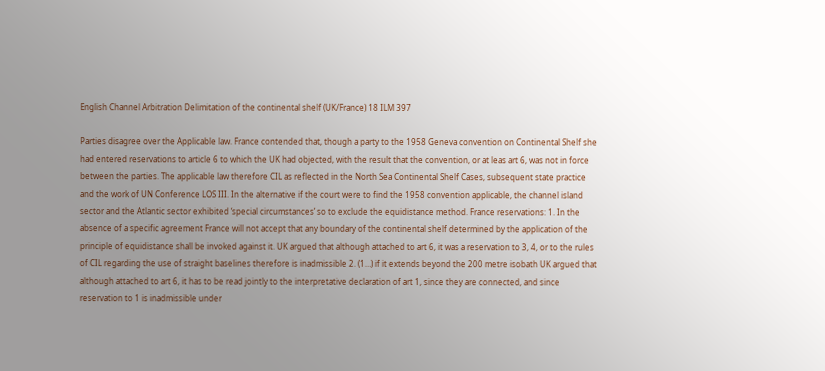English Channel Arbitration Delimitation of the continental shelf (UK/France) 18 ILM 397

Parties disagree over the Applicable law. France contended that, though a party to the 1958 Geneva convention on Continental Shelf she had entered reservations to article 6 to which the UK had objected, with the result that the convention, or at leas art 6, was not in force between the parties. The applicable law therefore CIL as reflected in the North Sea Continental Shelf Cases, subsequent state practice and the work of UN Conference LOS III. In the alternative if the court were to find the 1958 convention applicable, the channel island sector and the Atlantic sector exhibited ‘special circumstances’ so to exclude the equidistance method. France reservations: 1. In the absence of a specific agreement France will not accept that any boundary of the continental shelf determined by the application of the principle of equidistance shall be invoked against it. UK argued that although attached to art 6, it was a reservation to 3, 4, or to the rules of CIL regarding the use of straight baselines therefore is inadmissible 2. (1…) if it extends beyond the 200 metre isobath UK argued that although attached to art 6, it has to be read jointly to the interpretative declaration of art 1, since they are connected, and since reservation to 1 is inadmissible under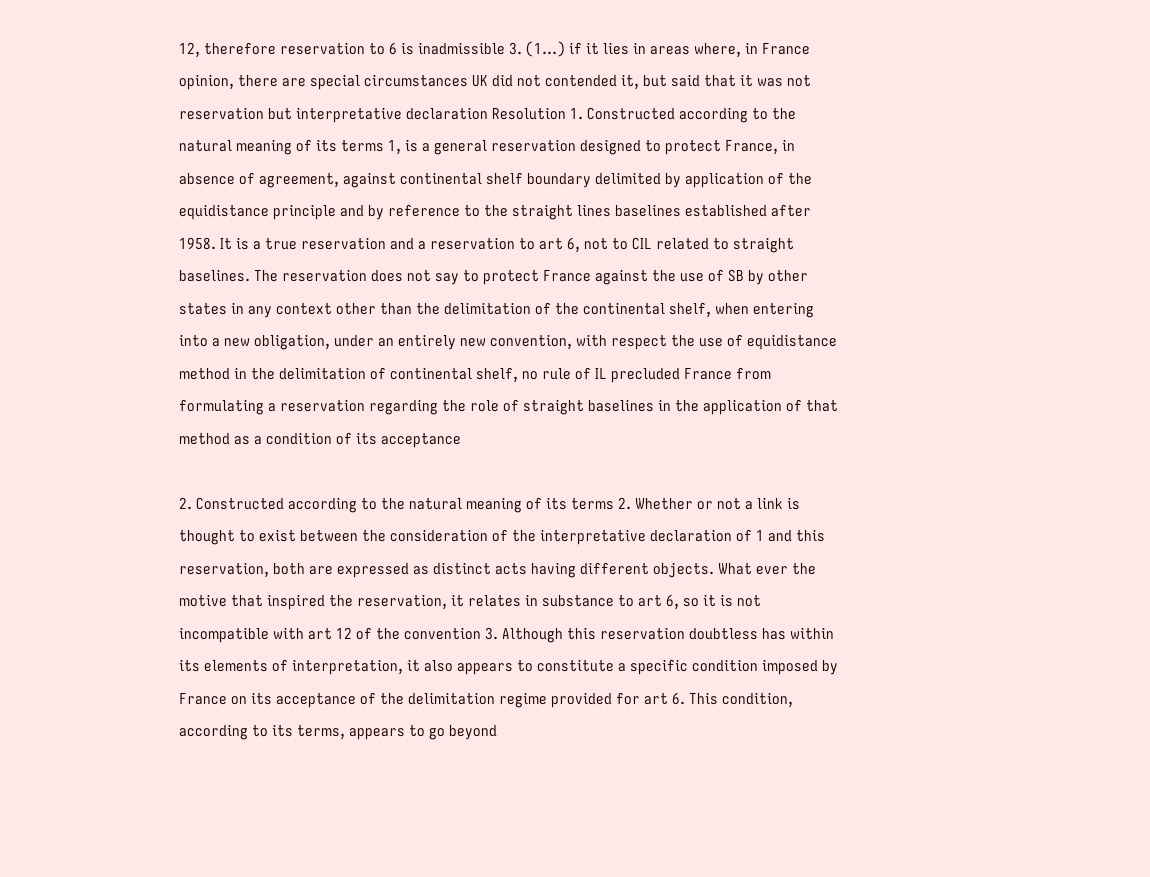12, therefore reservation to 6 is inadmissible 3. (1…) if it lies in areas where, in France opinion, there are special circumstances UK did not contended it, but said that it was not reservation but interpretative declaration Resolution 1. Constructed according to the natural meaning of its terms 1, is a general reservation designed to protect France, in absence of agreement, against continental shelf boundary delimited by application of the equidistance principle and by reference to the straight lines baselines established after 1958. It is a true reservation and a reservation to art 6, not to CIL related to straight baselines. The reservation does not say to protect France against the use of SB by other states in any context other than the delimitation of the continental shelf, when entering into a new obligation, under an entirely new convention, with respect the use of equidistance method in the delimitation of continental shelf, no rule of IL precluded France from formulating a reservation regarding the role of straight baselines in the application of that method as a condition of its acceptance

2. Constructed according to the natural meaning of its terms 2. Whether or not a link is thought to exist between the consideration of the interpretative declaration of 1 and this reservation, both are expressed as distinct acts having different objects. What ever the motive that inspired the reservation, it relates in substance to art 6, so it is not incompatible with art 12 of the convention 3. Although this reservation doubtless has within its elements of interpretation, it also appears to constitute a specific condition imposed by France on its acceptance of the delimitation regime provided for art 6. This condition, according to its terms, appears to go beyond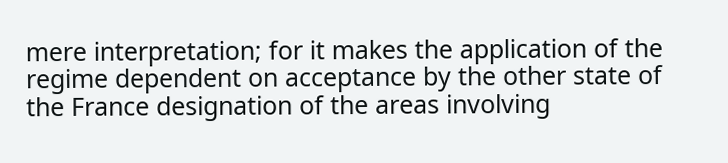mere interpretation; for it makes the application of the regime dependent on acceptance by the other state of the France designation of the areas involving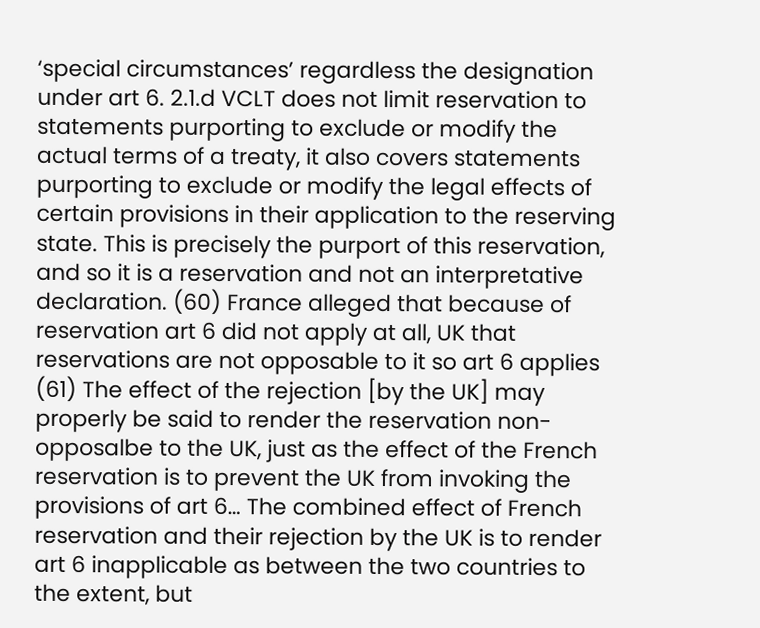‘special circumstances’ regardless the designation under art 6. 2.1.d VCLT does not limit reservation to statements purporting to exclude or modify the actual terms of a treaty, it also covers statements purporting to exclude or modify the legal effects of certain provisions in their application to the reserving state. This is precisely the purport of this reservation, and so it is a reservation and not an interpretative declaration. (60) France alleged that because of reservation art 6 did not apply at all, UK that reservations are not opposable to it so art 6 applies (61) The effect of the rejection [by the UK] may properly be said to render the reservation non-opposalbe to the UK, just as the effect of the French reservation is to prevent the UK from invoking the provisions of art 6… The combined effect of French reservation and their rejection by the UK is to render art 6 inapplicable as between the two countries to the extent, but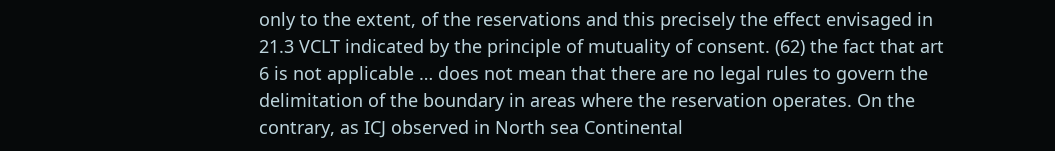only to the extent, of the reservations and this precisely the effect envisaged in 21.3 VCLT indicated by the principle of mutuality of consent. (62) the fact that art 6 is not applicable … does not mean that there are no legal rules to govern the delimitation of the boundary in areas where the reservation operates. On the contrary, as ICJ observed in North sea Continental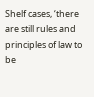Shelf cases, ‘there are still rules and principles of law to be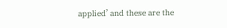applied’ and these are the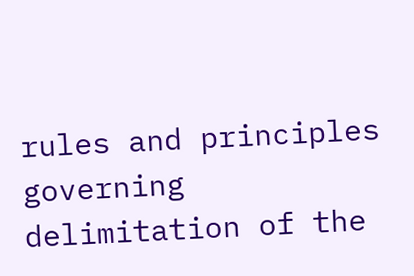rules and principles governing delimitation of the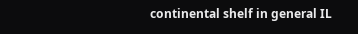continental shelf in general IL